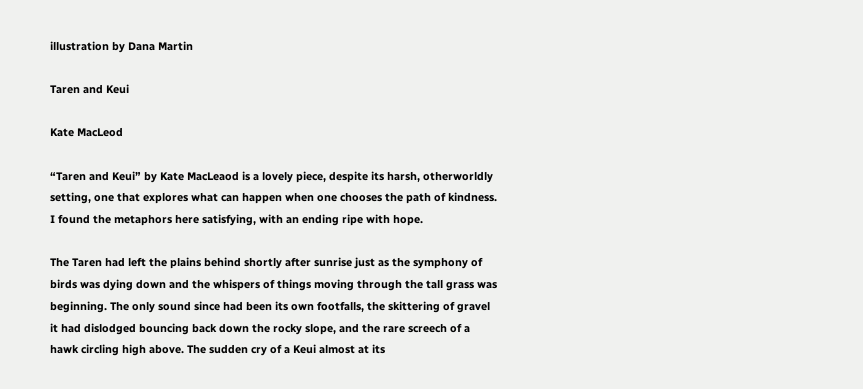illustration by Dana Martin

Taren and Keui

Kate MacLeod

“Taren and Keui” by Kate MacLeaod is a lovely piece, despite its harsh, otherworldly setting, one that explores what can happen when one chooses the path of kindness. I found the metaphors here satisfying, with an ending ripe with hope.

The Taren had left the plains behind shortly after sunrise just as the symphony of birds was dying down and the whispers of things moving through the tall grass was beginning. The only sound since had been its own footfalls, the skittering of gravel it had dislodged bouncing back down the rocky slope, and the rare screech of a hawk circling high above. The sudden cry of a Keui almost at its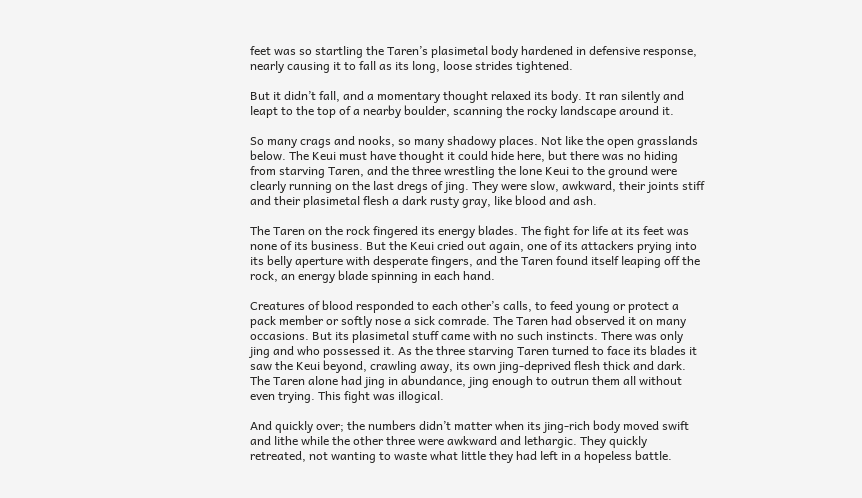feet was so startling the Taren’s plasimetal body hardened in defensive response, nearly causing it to fall as its long, loose strides tightened.

But it didn’t fall, and a momentary thought relaxed its body. It ran silently and leapt to the top of a nearby boulder, scanning the rocky landscape around it.

So many crags and nooks, so many shadowy places. Not like the open grasslands below. The Keui must have thought it could hide here, but there was no hiding from starving Taren, and the three wrestling the lone Keui to the ground were clearly running on the last dregs of jing. They were slow, awkward, their joints stiff and their plasimetal flesh a dark rusty gray, like blood and ash.

The Taren on the rock fingered its energy blades. The fight for life at its feet was none of its business. But the Keui cried out again, one of its attackers prying into its belly aperture with desperate fingers, and the Taren found itself leaping off the rock, an energy blade spinning in each hand.

Creatures of blood responded to each other’s calls, to feed young or protect a pack member or softly nose a sick comrade. The Taren had observed it on many occasions. But its plasimetal stuff came with no such instincts. There was only jing and who possessed it. As the three starving Taren turned to face its blades it saw the Keui beyond, crawling away, its own jing-deprived flesh thick and dark. The Taren alone had jing in abundance, jing enough to outrun them all without even trying. This fight was illogical.

And quickly over; the numbers didn’t matter when its jing-rich body moved swift and lithe while the other three were awkward and lethargic. They quickly retreated, not wanting to waste what little they had left in a hopeless battle.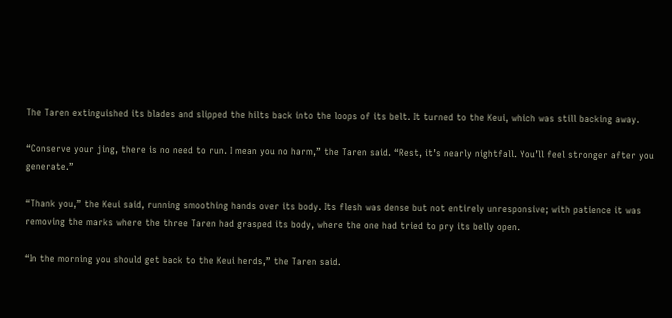The Taren extinguished its blades and slipped the hilts back into the loops of its belt. It turned to the Keui, which was still backing away.

“Conserve your jing, there is no need to run. I mean you no harm,” the Taren said. “Rest, it’s nearly nightfall. You’ll feel stronger after you generate.”

“Thank you,” the Keui said, running smoothing hands over its body. Its flesh was dense but not entirely unresponsive; with patience it was removing the marks where the three Taren had grasped its body, where the one had tried to pry its belly open.

“In the morning you should get back to the Keui herds,” the Taren said.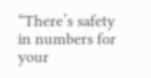“There’s safety in numbers for your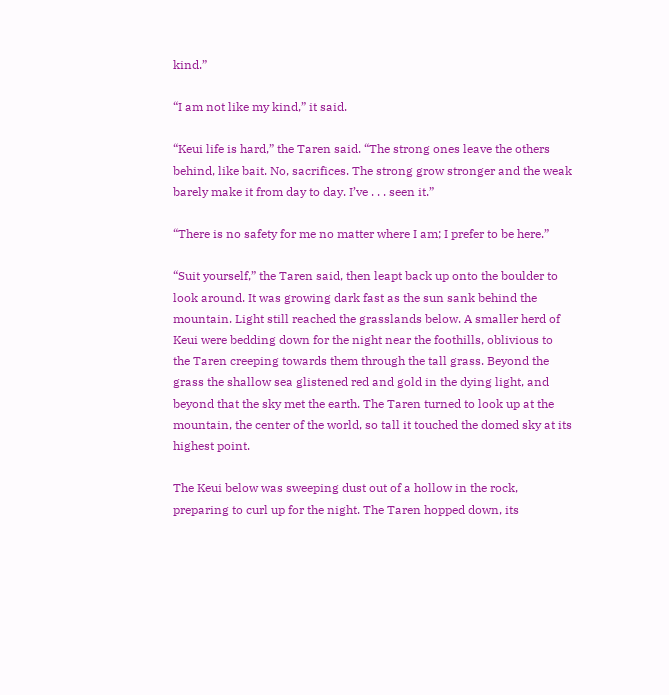kind.”

“I am not like my kind,” it said.

“Keui life is hard,” the Taren said. “The strong ones leave the others behind, like bait. No, sacrifices. The strong grow stronger and the weak barely make it from day to day. I’ve . . . seen it.”

“There is no safety for me no matter where I am; I prefer to be here.”

“Suit yourself,” the Taren said, then leapt back up onto the boulder to look around. It was growing dark fast as the sun sank behind the mountain. Light still reached the grasslands below. A smaller herd of Keui were bedding down for the night near the foothills, oblivious to the Taren creeping towards them through the tall grass. Beyond the grass the shallow sea glistened red and gold in the dying light, and beyond that the sky met the earth. The Taren turned to look up at the mountain, the center of the world, so tall it touched the domed sky at its highest point.

The Keui below was sweeping dust out of a hollow in the rock, preparing to curl up for the night. The Taren hopped down, its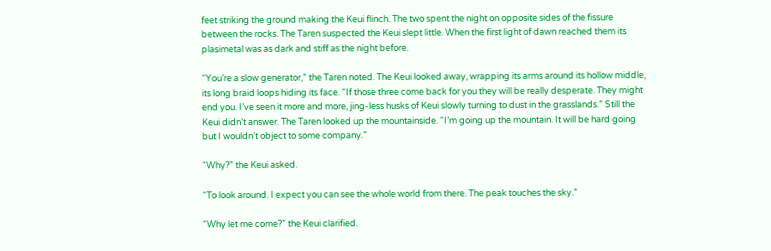feet striking the ground making the Keui flinch. The two spent the night on opposite sides of the fissure between the rocks. The Taren suspected the Keui slept little. When the first light of dawn reached them its plasimetal was as dark and stiff as the night before.

“You’re a slow generator,” the Taren noted. The Keui looked away, wrapping its arms around its hollow middle, its long braid loops hiding its face. “If those three come back for you they will be really desperate. They might end you. I’ve seen it more and more, jing-less husks of Keui slowly turning to dust in the grasslands.” Still the Keui didn’t answer. The Taren looked up the mountainside. “I’m going up the mountain. It will be hard going but I wouldn’t object to some company.”

“Why?” the Keui asked.

“To look around. I expect you can see the whole world from there. The peak touches the sky.”

“Why let me come?” the Keui clarified.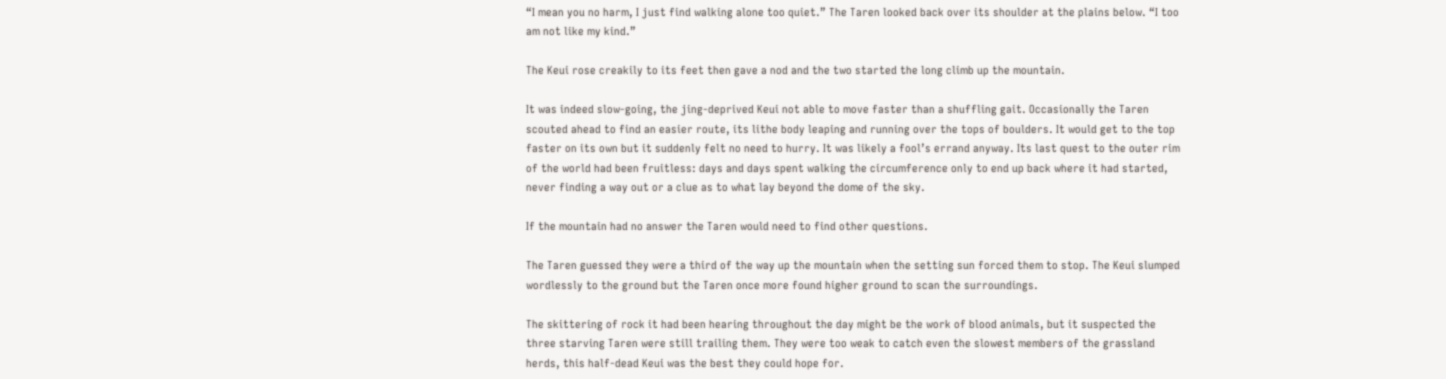“I mean you no harm, I just find walking alone too quiet.” The Taren looked back over its shoulder at the plains below. “I too am not like my kind.”

The Keui rose creakily to its feet then gave a nod and the two started the long climb up the mountain.

It was indeed slow-going, the jing-deprived Keui not able to move faster than a shuffling gait. Occasionally the Taren scouted ahead to find an easier route, its lithe body leaping and running over the tops of boulders. It would get to the top faster on its own but it suddenly felt no need to hurry. It was likely a fool’s errand anyway. Its last quest to the outer rim of the world had been fruitless: days and days spent walking the circumference only to end up back where it had started, never finding a way out or a clue as to what lay beyond the dome of the sky.

If the mountain had no answer the Taren would need to find other questions.

The Taren guessed they were a third of the way up the mountain when the setting sun forced them to stop. The Keui slumped wordlessly to the ground but the Taren once more found higher ground to scan the surroundings.

The skittering of rock it had been hearing throughout the day might be the work of blood animals, but it suspected the three starving Taren were still trailing them. They were too weak to catch even the slowest members of the grassland herds, this half-dead Keui was the best they could hope for.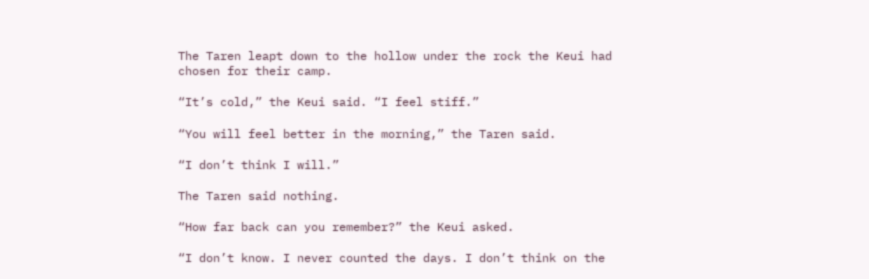The Taren leapt down to the hollow under the rock the Keui had chosen for their camp.

“It’s cold,” the Keui said. “I feel stiff.”

“You will feel better in the morning,” the Taren said.

“I don’t think I will.”

The Taren said nothing.

“How far back can you remember?” the Keui asked.

“I don’t know. I never counted the days. I don’t think on the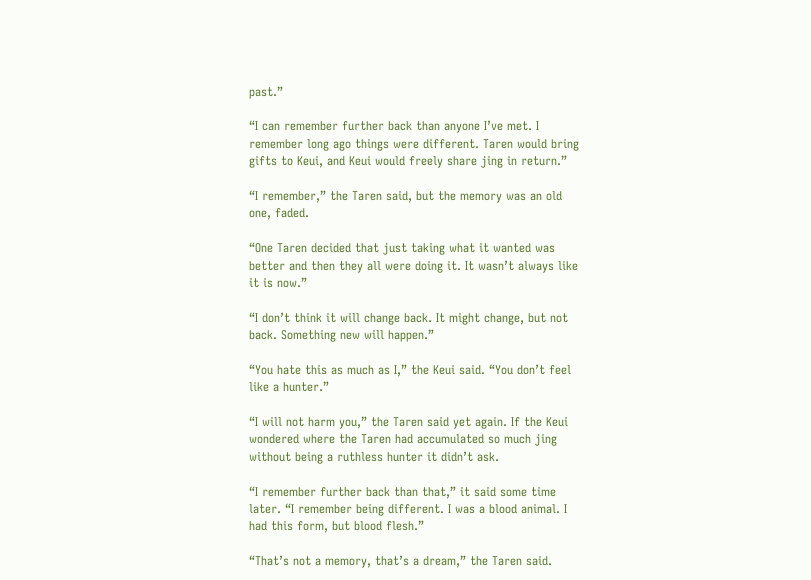past.”

“I can remember further back than anyone I’ve met. I remember long ago things were different. Taren would bring gifts to Keui, and Keui would freely share jing in return.”

“I remember,” the Taren said, but the memory was an old one, faded.

“One Taren decided that just taking what it wanted was better and then they all were doing it. It wasn’t always like it is now.”

“I don’t think it will change back. It might change, but not back. Something new will happen.”

“You hate this as much as I,” the Keui said. “You don’t feel like a hunter.”

“I will not harm you,” the Taren said yet again. If the Keui wondered where the Taren had accumulated so much jing without being a ruthless hunter it didn’t ask.

“I remember further back than that,” it said some time later. “I remember being different. I was a blood animal. I had this form, but blood flesh.”

“That’s not a memory, that’s a dream,” the Taren said.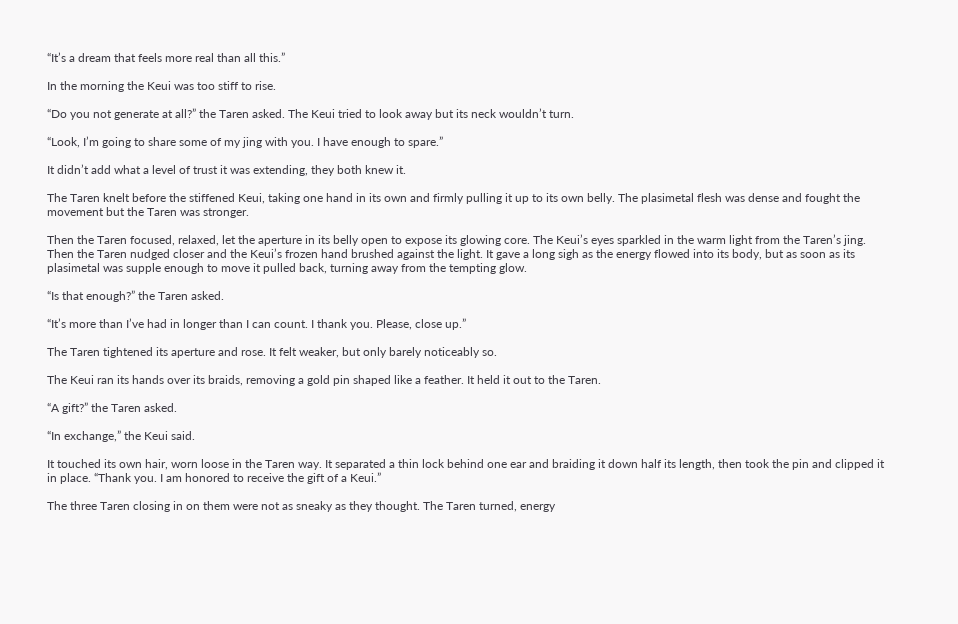“It’s a dream that feels more real than all this.”

In the morning the Keui was too stiff to rise.

“Do you not generate at all?” the Taren asked. The Keui tried to look away but its neck wouldn’t turn.

“Look, I’m going to share some of my jing with you. I have enough to spare.”

It didn’t add what a level of trust it was extending, they both knew it.

The Taren knelt before the stiffened Keui, taking one hand in its own and firmly pulling it up to its own belly. The plasimetal flesh was dense and fought the movement but the Taren was stronger.

Then the Taren focused, relaxed, let the aperture in its belly open to expose its glowing core. The Keui’s eyes sparkled in the warm light from the Taren’s jing. Then the Taren nudged closer and the Keui’s frozen hand brushed against the light. It gave a long sigh as the energy flowed into its body, but as soon as its plasimetal was supple enough to move it pulled back, turning away from the tempting glow.

“Is that enough?” the Taren asked.

“It’s more than I’ve had in longer than I can count. I thank you. Please, close up.”

The Taren tightened its aperture and rose. It felt weaker, but only barely noticeably so.

The Keui ran its hands over its braids, removing a gold pin shaped like a feather. It held it out to the Taren.

“A gift?” the Taren asked.

“In exchange,” the Keui said.

It touched its own hair, worn loose in the Taren way. It separated a thin lock behind one ear and braiding it down half its length, then took the pin and clipped it in place. “Thank you. I am honored to receive the gift of a Keui.”

The three Taren closing in on them were not as sneaky as they thought. The Taren turned, energy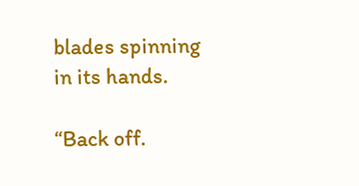blades spinning in its hands.

“Back off.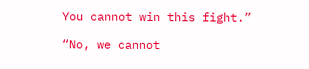You cannot win this fight.”

“No, we cannot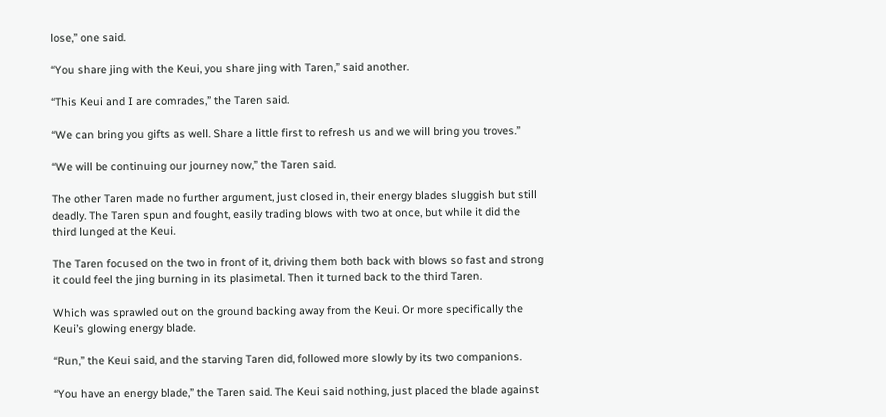lose,” one said.

“You share jing with the Keui, you share jing with Taren,” said another.

“This Keui and I are comrades,” the Taren said.

“We can bring you gifts as well. Share a little first to refresh us and we will bring you troves.”

“We will be continuing our journey now,” the Taren said.

The other Taren made no further argument, just closed in, their energy blades sluggish but still deadly. The Taren spun and fought, easily trading blows with two at once, but while it did the third lunged at the Keui.

The Taren focused on the two in front of it, driving them both back with blows so fast and strong it could feel the jing burning in its plasimetal. Then it turned back to the third Taren.

Which was sprawled out on the ground backing away from the Keui. Or more specifically the Keui’s glowing energy blade.

“Run,” the Keui said, and the starving Taren did, followed more slowly by its two companions.

“You have an energy blade,” the Taren said. The Keui said nothing, just placed the blade against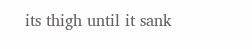its thigh until it sank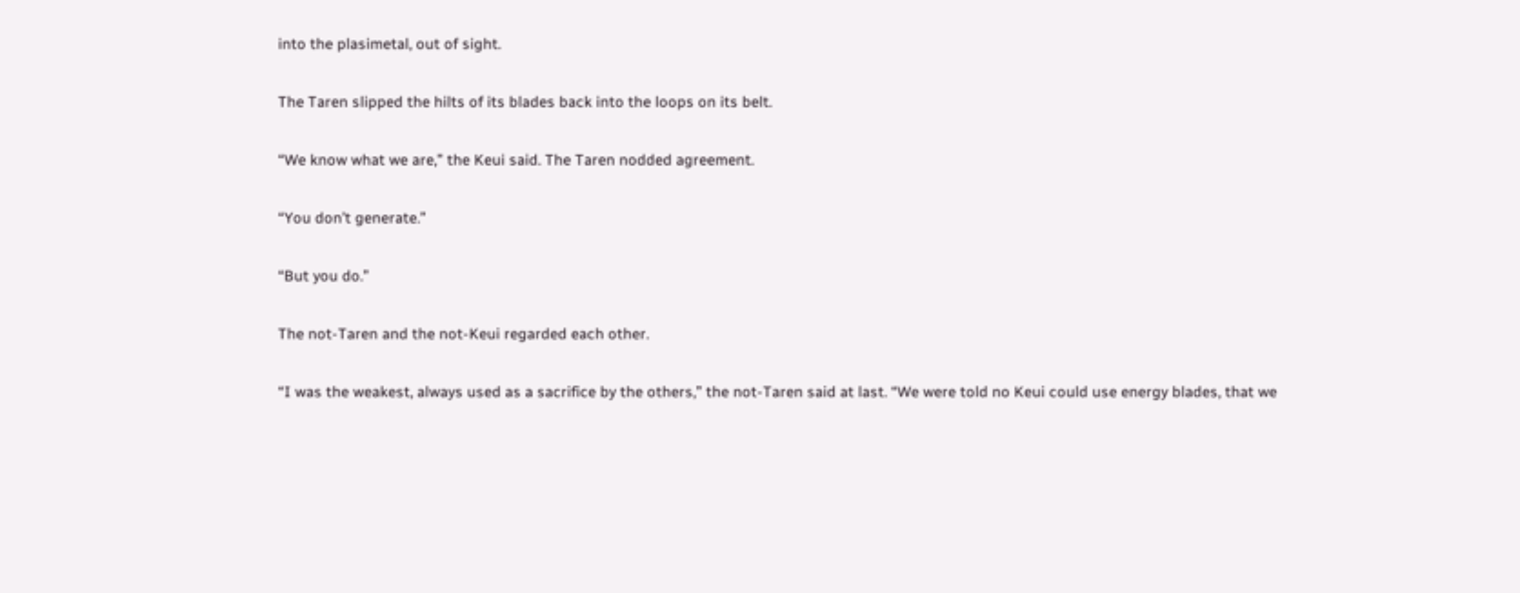into the plasimetal, out of sight.

The Taren slipped the hilts of its blades back into the loops on its belt.

“We know what we are,” the Keui said. The Taren nodded agreement.

“You don’t generate.”

“But you do.”

The not-Taren and the not-Keui regarded each other.

“I was the weakest, always used as a sacrifice by the others,” the not-Taren said at last. “We were told no Keui could use energy blades, that we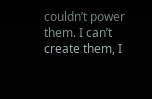couldn’t power them. I can’t create them, I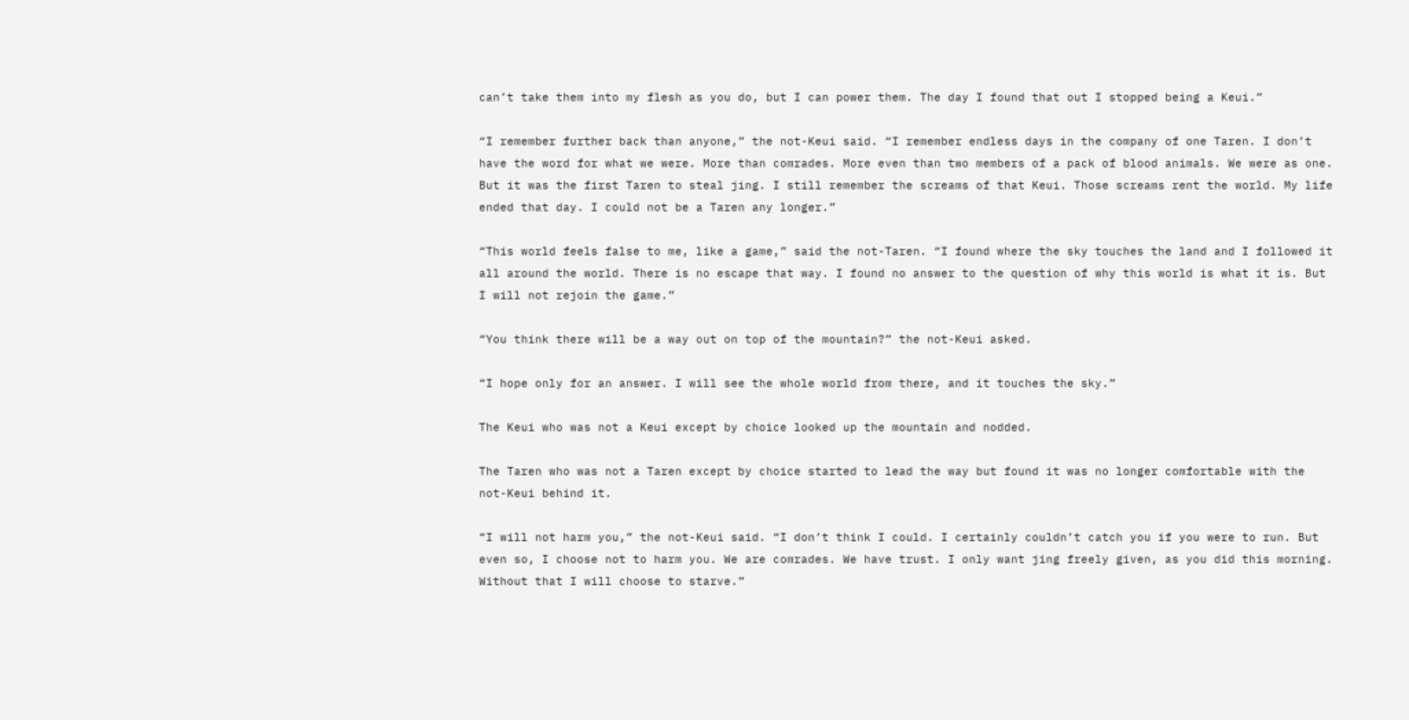can’t take them into my flesh as you do, but I can power them. The day I found that out I stopped being a Keui.”

“I remember further back than anyone,” the not-Keui said. “I remember endless days in the company of one Taren. I don’t have the word for what we were. More than comrades. More even than two members of a pack of blood animals. We were as one. But it was the first Taren to steal jing. I still remember the screams of that Keui. Those screams rent the world. My life ended that day. I could not be a Taren any longer.”

“This world feels false to me, like a game,” said the not-Taren. “I found where the sky touches the land and I followed it all around the world. There is no escape that way. I found no answer to the question of why this world is what it is. But I will not rejoin the game.”

“You think there will be a way out on top of the mountain?” the not-Keui asked.

“I hope only for an answer. I will see the whole world from there, and it touches the sky.”

The Keui who was not a Keui except by choice looked up the mountain and nodded.

The Taren who was not a Taren except by choice started to lead the way but found it was no longer comfortable with the not-Keui behind it.

“I will not harm you,” the not-Keui said. “I don’t think I could. I certainly couldn’t catch you if you were to run. But even so, I choose not to harm you. We are comrades. We have trust. I only want jing freely given, as you did this morning. Without that I will choose to starve.”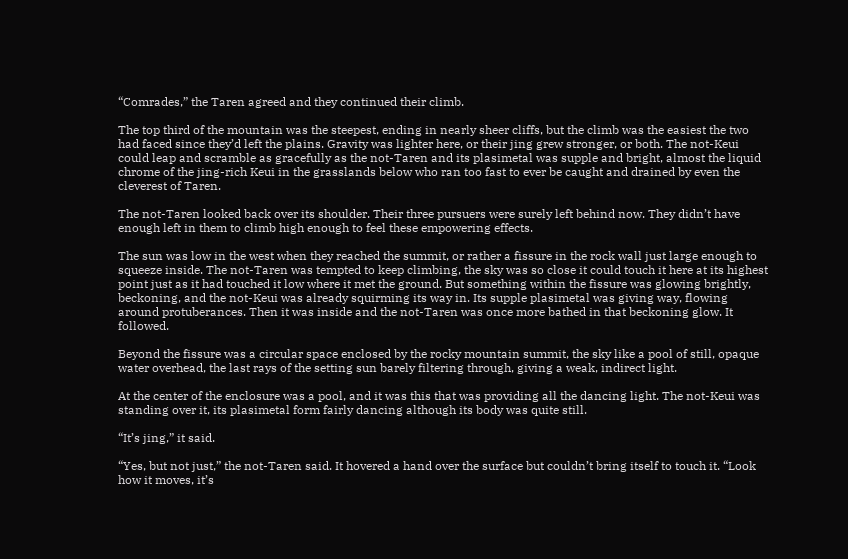“Comrades,” the Taren agreed and they continued their climb.

The top third of the mountain was the steepest, ending in nearly sheer cliffs, but the climb was the easiest the two had faced since they’d left the plains. Gravity was lighter here, or their jing grew stronger, or both. The not-Keui could leap and scramble as gracefully as the not-Taren and its plasimetal was supple and bright, almost the liquid chrome of the jing-rich Keui in the grasslands below who ran too fast to ever be caught and drained by even the cleverest of Taren.

The not-Taren looked back over its shoulder. Their three pursuers were surely left behind now. They didn’t have enough left in them to climb high enough to feel these empowering effects.

The sun was low in the west when they reached the summit, or rather a fissure in the rock wall just large enough to squeeze inside. The not-Taren was tempted to keep climbing, the sky was so close it could touch it here at its highest point just as it had touched it low where it met the ground. But something within the fissure was glowing brightly, beckoning, and the not-Keui was already squirming its way in. Its supple plasimetal was giving way, flowing around protuberances. Then it was inside and the not-Taren was once more bathed in that beckoning glow. It followed.

Beyond the fissure was a circular space enclosed by the rocky mountain summit, the sky like a pool of still, opaque water overhead, the last rays of the setting sun barely filtering through, giving a weak, indirect light.

At the center of the enclosure was a pool, and it was this that was providing all the dancing light. The not-Keui was standing over it, its plasimetal form fairly dancing although its body was quite still.

“It’s jing,” it said.

“Yes, but not just,” the not-Taren said. It hovered a hand over the surface but couldn’t bring itself to touch it. “Look how it moves, it’s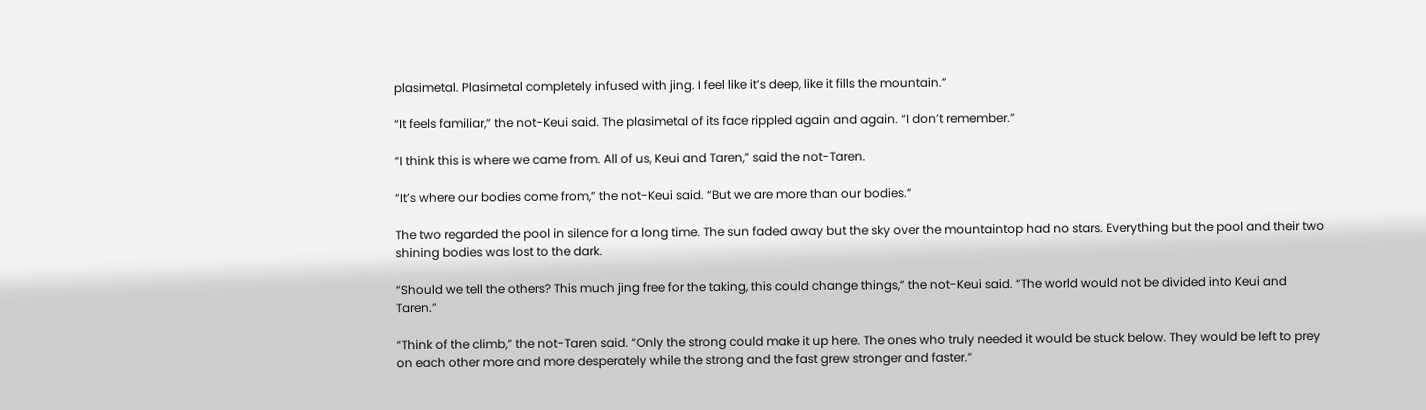plasimetal. Plasimetal completely infused with jing. I feel like it’s deep, like it fills the mountain.”

“It feels familiar,” the not-Keui said. The plasimetal of its face rippled again and again. “I don’t remember.”

“I think this is where we came from. All of us, Keui and Taren,” said the not-Taren.

“It’s where our bodies come from,” the not-Keui said. “But we are more than our bodies.”

The two regarded the pool in silence for a long time. The sun faded away but the sky over the mountaintop had no stars. Everything but the pool and their two shining bodies was lost to the dark.

“Should we tell the others? This much jing free for the taking, this could change things,” the not-Keui said. “The world would not be divided into Keui and Taren.”

“Think of the climb,” the not-Taren said. “Only the strong could make it up here. The ones who truly needed it would be stuck below. They would be left to prey on each other more and more desperately while the strong and the fast grew stronger and faster.”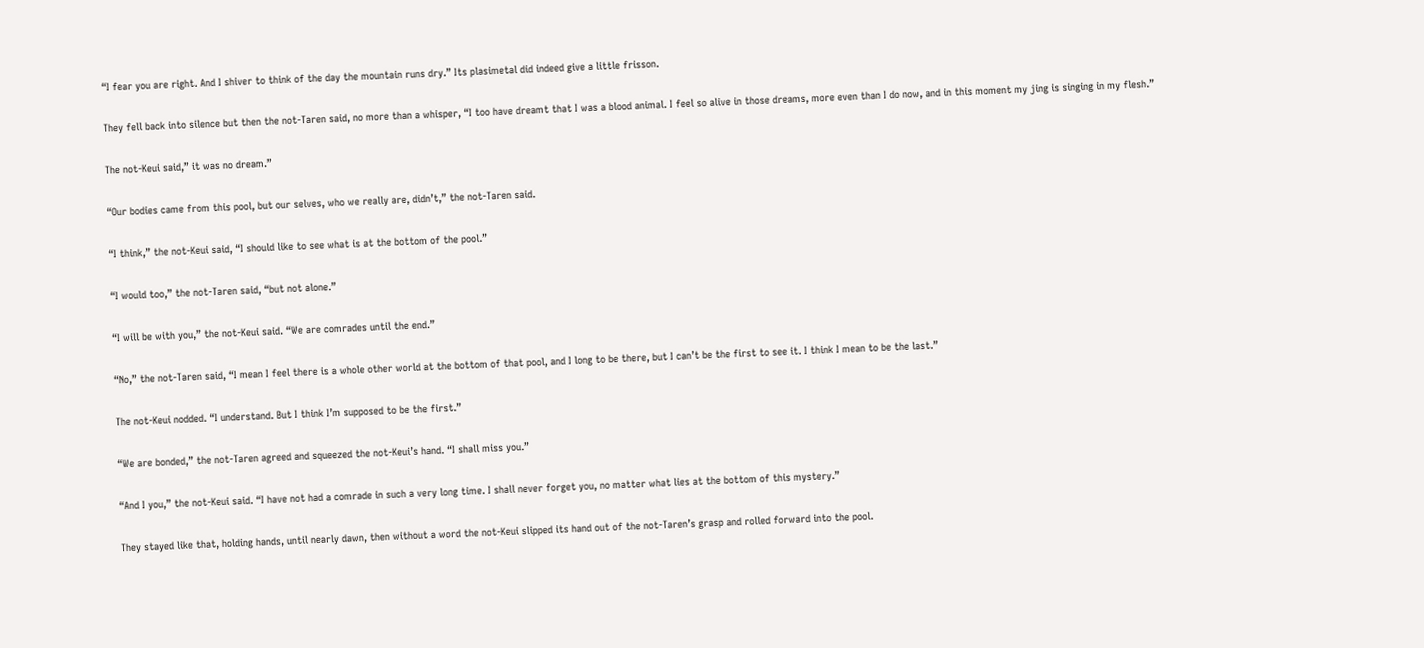“I fear you are right. And I shiver to think of the day the mountain runs dry.” Its plasimetal did indeed give a little frisson.

They fell back into silence but then the not-Taren said, no more than a whisper, “I too have dreamt that I was a blood animal. I feel so alive in those dreams, more even than I do now, and in this moment my jing is singing in my flesh.”

The not-Keui said,” it was no dream.”

“Our bodies came from this pool, but our selves, who we really are, didn’t,” the not-Taren said.

“I think,” the not-Keui said, “I should like to see what is at the bottom of the pool.”

“I would too,” the not-Taren said, “but not alone.”

“I will be with you,” the not-Keui said. “We are comrades until the end.”

“No,” the not-Taren said, “I mean I feel there is a whole other world at the bottom of that pool, and I long to be there, but I can’t be the first to see it. I think I mean to be the last.”

The not-Keui nodded. “I understand. But I think I’m supposed to be the first.”

“We are bonded,” the not-Taren agreed and squeezed the not-Keui’s hand. “I shall miss you.”

“And I you,” the not-Keui said. “I have not had a comrade in such a very long time. I shall never forget you, no matter what lies at the bottom of this mystery.”

They stayed like that, holding hands, until nearly dawn, then without a word the not-Keui slipped its hand out of the not-Taren’s grasp and rolled forward into the pool.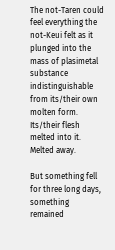The not-Taren could feel everything the not-Keui felt as it plunged into the mass of plasimetal substance indistinguishable from its/their own molten form. Its/their flesh melted into it. Melted away.

But something fell for three long days, something remained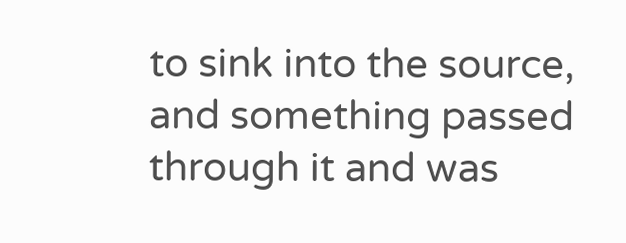to sink into the source, and something passed through it and was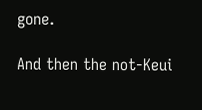gone.

And then the not-Keui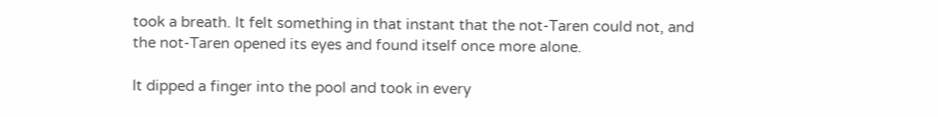took a breath. It felt something in that instant that the not-Taren could not, and the not-Taren opened its eyes and found itself once more alone.

It dipped a finger into the pool and took in every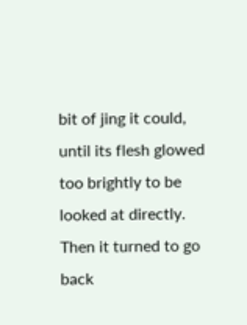bit of jing it could, until its flesh glowed too brightly to be looked at directly. Then it turned to go back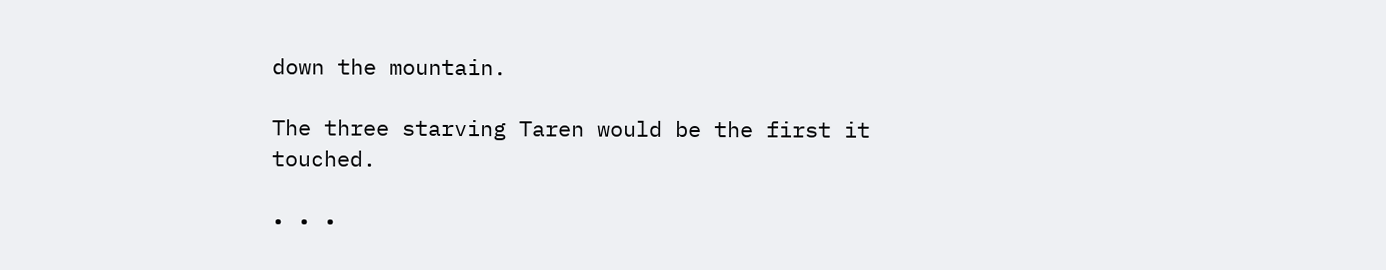down the mountain.

The three starving Taren would be the first it touched.

• • •